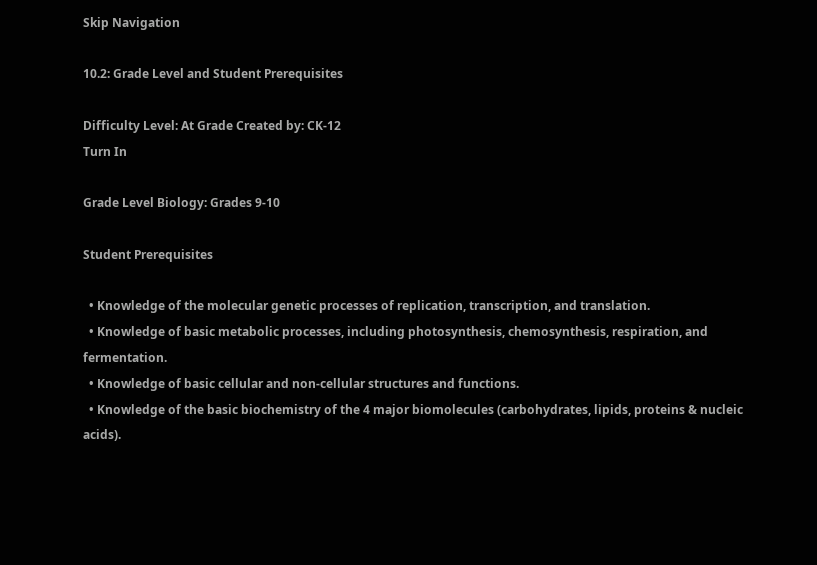Skip Navigation

10.2: Grade Level and Student Prerequisites

Difficulty Level: At Grade Created by: CK-12
Turn In

Grade Level Biology: Grades 9-10

Student Prerequisites

  • Knowledge of the molecular genetic processes of replication, transcription, and translation.
  • Knowledge of basic metabolic processes, including photosynthesis, chemosynthesis, respiration, and fermentation.
  • Knowledge of basic cellular and non-cellular structures and functions.
  • Knowledge of the basic biochemistry of the 4 major biomolecules (carbohydrates, lipids, proteins & nucleic acids).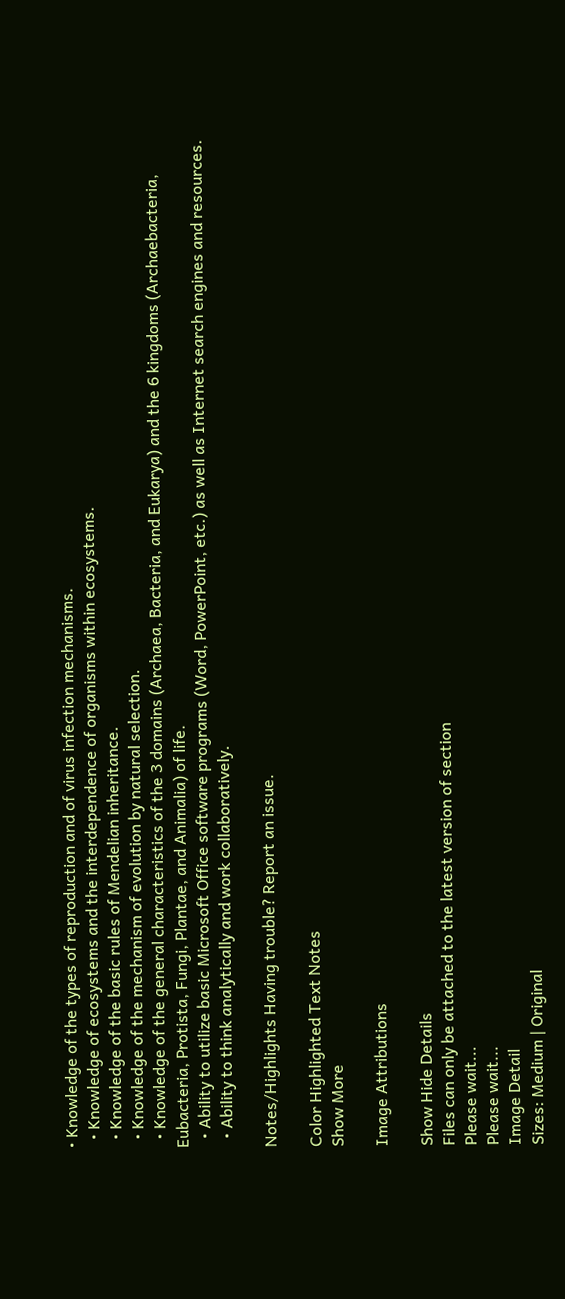• Knowledge of the types of reproduction and of virus infection mechanisms.
  • Knowledge of ecosystems and the interdependence of organisms within ecosystems.
  • Knowledge of the basic rules of Mendelian inheritance.
  • Knowledge of the mechanism of evolution by natural selection.
  • Knowledge of the general characteristics of the 3 domains (Archaea, Bacteria, and Eukarya) and the 6 kingdoms (Archaebacteria, Eubacteria, Protista, Fungi, Plantae, and Animalia) of life.
  • Ability to utilize basic Microsoft Office software programs (Word, PowerPoint, etc.) as well as Internet search engines and resources.
  • Ability to think analytically and work collaboratively.

Notes/Highlights Having trouble? Report an issue.

Color Highlighted Text Notes
Show More

Image Attributions

Show Hide Details
Files can only be attached to the latest version of section
Please wait...
Please wait...
Image Detail
Sizes: Medium | Original